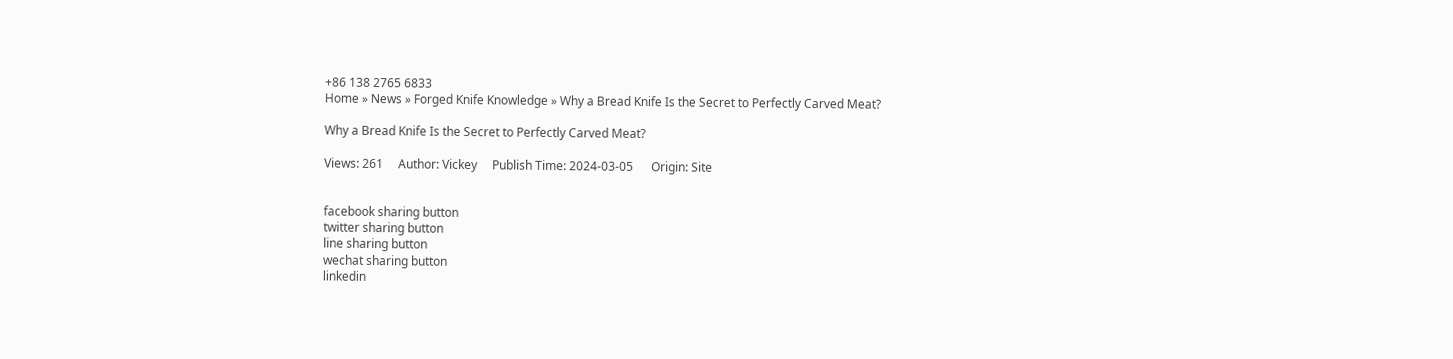+86 138 2765 6833
Home » News » Forged Knife Knowledge » Why a Bread Knife Is the Secret to Perfectly Carved Meat?

Why a Bread Knife Is the Secret to Perfectly Carved Meat?

Views: 261     Author: Vickey     Publish Time: 2024-03-05      Origin: Site


facebook sharing button
twitter sharing button
line sharing button
wechat sharing button
linkedin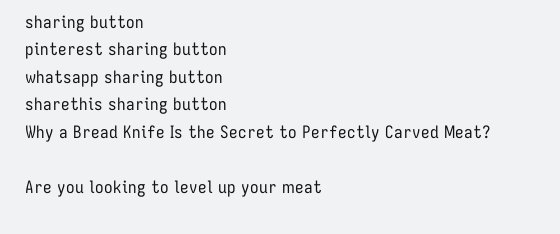sharing button
pinterest sharing button
whatsapp sharing button
sharethis sharing button
Why a Bread Knife Is the Secret to Perfectly Carved Meat?

Are you looking to level up your meat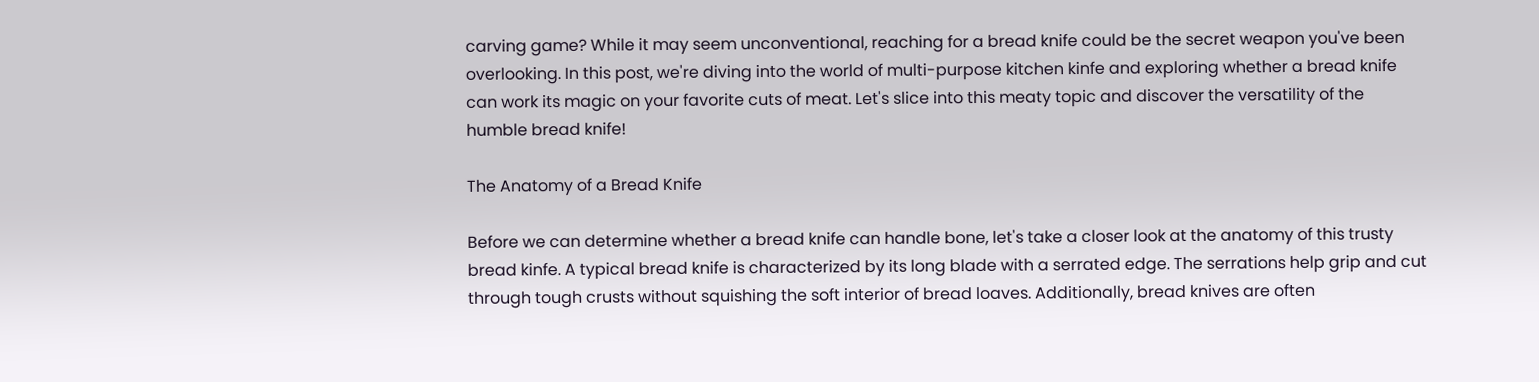carving game? While it may seem unconventional, reaching for a bread knife could be the secret weapon you've been overlooking. In this post, we're diving into the world of multi-purpose kitchen kinfe and exploring whether a bread knife can work its magic on your favorite cuts of meat. Let's slice into this meaty topic and discover the versatility of the humble bread knife!

The Anatomy of a Bread Knife

Before we can determine whether a bread knife can handle bone, let's take a closer look at the anatomy of this trusty bread kinfe. A typical bread knife is characterized by its long blade with a serrated edge. The serrations help grip and cut through tough crusts without squishing the soft interior of bread loaves. Additionally, bread knives are often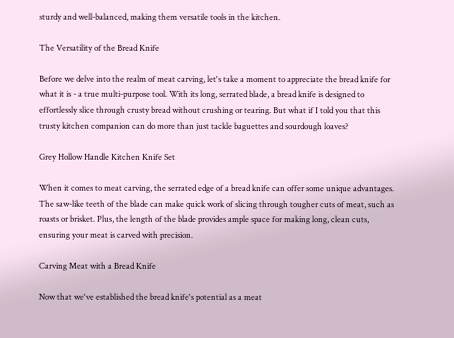sturdy and well-balanced, making them versatile tools in the kitchen.

The Versatility of the Bread Knife

Before we delve into the realm of meat carving, let's take a moment to appreciate the bread knife for what it is - a true multi-purpose tool. With its long, serrated blade, a bread knife is designed to effortlessly slice through crusty bread without crushing or tearing. But what if I told you that this trusty kitchen companion can do more than just tackle baguettes and sourdough loaves?

Grey Hollow Handle Kitchen Knife Set

When it comes to meat carving, the serrated edge of a bread knife can offer some unique advantages. The saw-like teeth of the blade can make quick work of slicing through tougher cuts of meat, such as roasts or brisket. Plus, the length of the blade provides ample space for making long, clean cuts, ensuring your meat is carved with precision.

Carving Meat with a Bread Knife

Now that we've established the bread knife's potential as a meat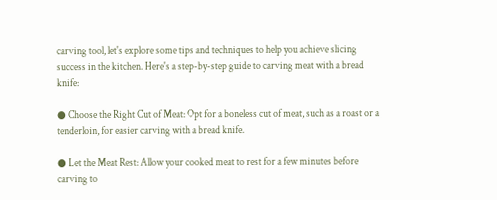carving tool, let's explore some tips and techniques to help you achieve slicing success in the kitchen. Here's a step-by-step guide to carving meat with a bread knife:

● Choose the Right Cut of Meat: Opt for a boneless cut of meat, such as a roast or a tenderloin, for easier carving with a bread knife.

● Let the Meat Rest: Allow your cooked meat to rest for a few minutes before carving to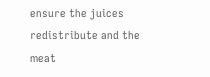ensure the juices redistribute and the meat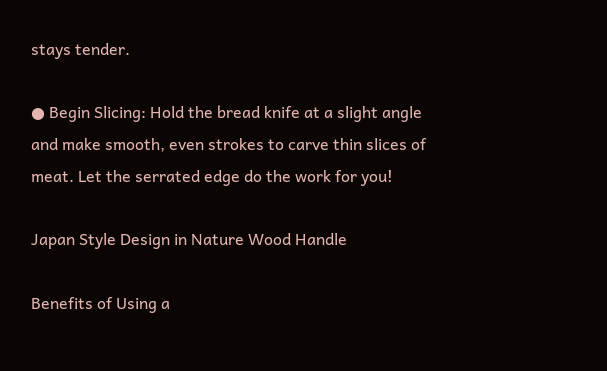stays tender.

● Begin Slicing: Hold the bread knife at a slight angle and make smooth, even strokes to carve thin slices of meat. Let the serrated edge do the work for you!

Japan Style Design in Nature Wood Handle

Benefits of Using a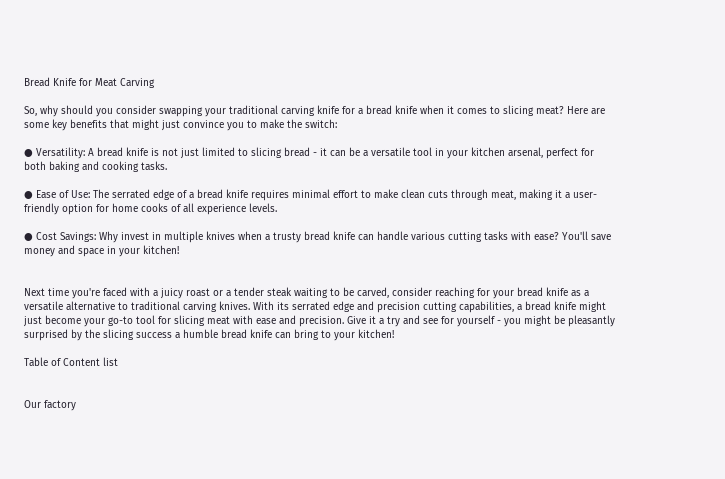Bread Knife for Meat Carving

So, why should you consider swapping your traditional carving knife for a bread knife when it comes to slicing meat? Here are some key benefits that might just convince you to make the switch:

● Versatility: A bread knife is not just limited to slicing bread - it can be a versatile tool in your kitchen arsenal, perfect for both baking and cooking tasks.

● Ease of Use: The serrated edge of a bread knife requires minimal effort to make clean cuts through meat, making it a user-friendly option for home cooks of all experience levels.

● Cost Savings: Why invest in multiple knives when a trusty bread knife can handle various cutting tasks with ease? You'll save money and space in your kitchen!


Next time you're faced with a juicy roast or a tender steak waiting to be carved, consider reaching for your bread knife as a versatile alternative to traditional carving knives. With its serrated edge and precision cutting capabilities, a bread knife might just become your go-to tool for slicing meat with ease and precision. Give it a try and see for yourself - you might be pleasantly surprised by the slicing success a humble bread knife can bring to your kitchen!

Table of Content list


Our factory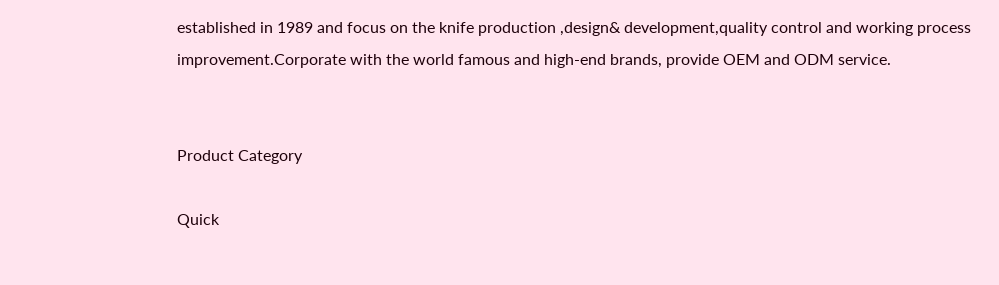established in 1989 and focus on the knife production ,design& development,quality control and working process improvement.Corporate with the world famous and high-end brands, provide OEM and ODM service.


Product Category

Quick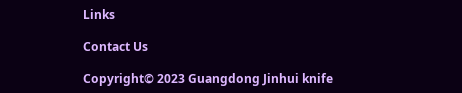Links

Contact Us

Copyright© 2023 Guangdong Jinhui knife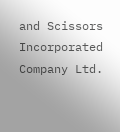and Scissors Incorporated Company Ltd.